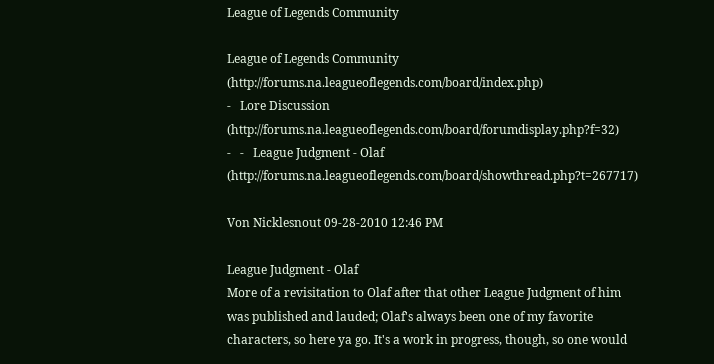League of Legends Community

League of Legends Community (http://forums.na.leagueoflegends.com/board/index.php)
-   Lore Discussion (http://forums.na.leagueoflegends.com/board/forumdisplay.php?f=32)
-   -   League Judgment - Olaf (http://forums.na.leagueoflegends.com/board/showthread.php?t=267717)

Von Nicklesnout 09-28-2010 12:46 PM

League Judgment - Olaf
More of a revisitation to Olaf after that other League Judgment of him was published and lauded; Olaf's always been one of my favorite characters, so here ya go. It's a work in progress, though, so one would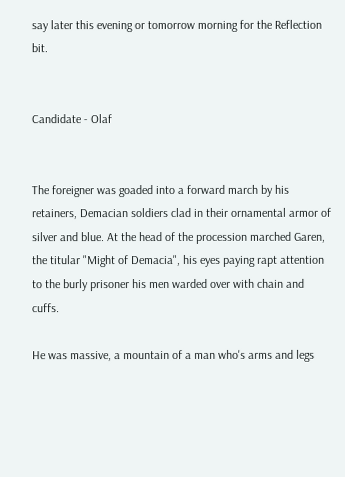say later this evening or tomorrow morning for the Reflection bit.


Candidate - Olaf


The foreigner was goaded into a forward march by his retainers, Demacian soldiers clad in their ornamental armor of silver and blue. At the head of the procession marched Garen, the titular "Might of Demacia", his eyes paying rapt attention to the burly prisoner his men warded over with chain and cuffs.

He was massive, a mountain of a man who's arms and legs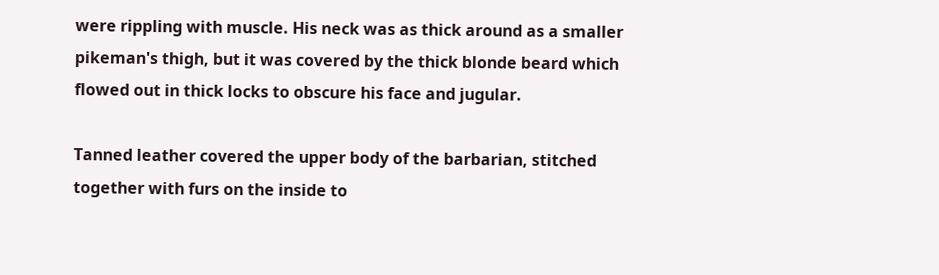were rippling with muscle. His neck was as thick around as a smaller pikeman's thigh, but it was covered by the thick blonde beard which flowed out in thick locks to obscure his face and jugular.

Tanned leather covered the upper body of the barbarian, stitched together with furs on the inside to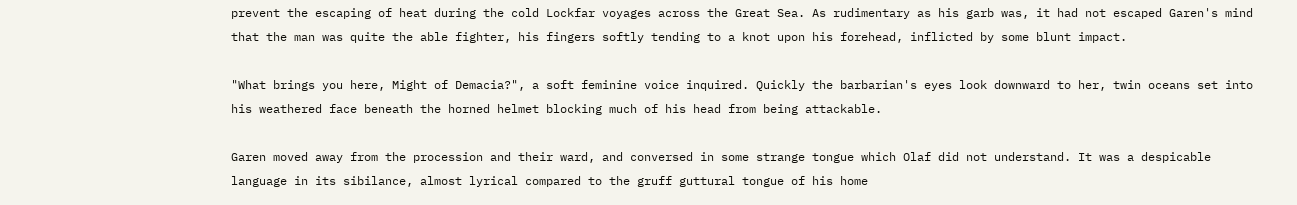prevent the escaping of heat during the cold Lockfar voyages across the Great Sea. As rudimentary as his garb was, it had not escaped Garen's mind that the man was quite the able fighter, his fingers softly tending to a knot upon his forehead, inflicted by some blunt impact.

"What brings you here, Might of Demacia?", a soft feminine voice inquired. Quickly the barbarian's eyes look downward to her, twin oceans set into his weathered face beneath the horned helmet blocking much of his head from being attackable.

Garen moved away from the procession and their ward, and conversed in some strange tongue which Olaf did not understand. It was a despicable language in its sibilance, almost lyrical compared to the gruff guttural tongue of his home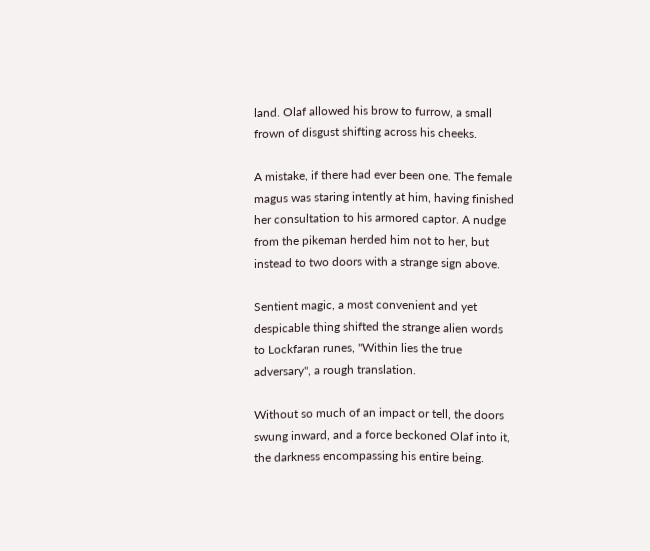land. Olaf allowed his brow to furrow, a small frown of disgust shifting across his cheeks.

A mistake, if there had ever been one. The female magus was staring intently at him, having finished her consultation to his armored captor. A nudge from the pikeman herded him not to her, but instead to two doors with a strange sign above.

Sentient magic, a most convenient and yet despicable thing shifted the strange alien words to Lockfaran runes, "Within lies the true adversary", a rough translation.

Without so much of an impact or tell, the doors swung inward, and a force beckoned Olaf into it, the darkness encompassing his entire being.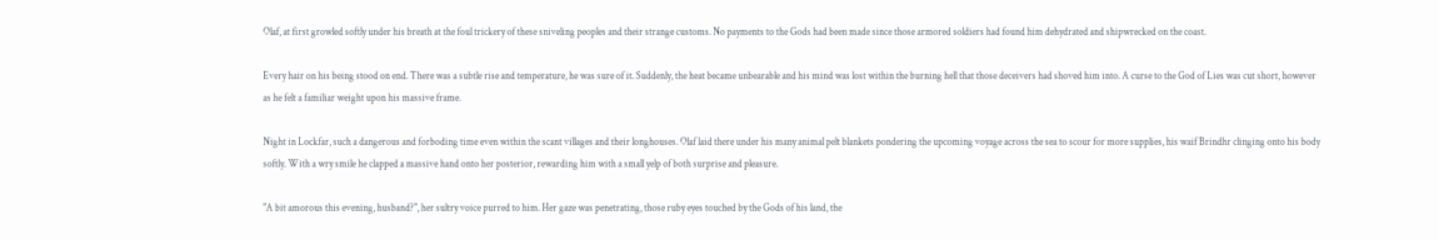Olaf, at first growled softly under his breath at the foul trickery of these sniveling peoples and their strange customs. No payments to the Gods had been made since those armored soldiers had found him dehydrated and shipwrecked on the coast.

Every hair on his being stood on end. There was a subtle rise and temperature, he was sure of it. Suddenly, the heat became unbearable and his mind was lost within the burning hell that those deceivers had shoved him into. A curse to the God of Lies was cut short, however as he felt a familiar weight upon his massive frame.

Night in Lockfar, such a dangerous and forboding time even within the scant villages and their longhouses. Olaf laid there under his many animal pelt blankets pondering the upcoming voyage across the sea to scour for more supplies, his waif Brindhr clinging onto his body softly. With a wry smile he clapped a massive hand onto her posterior, rewarding him with a small yelp of both surprise and pleasure.

"A bit amorous this evening, husband?", her sultry voice purred to him. Her gaze was penetrating, those ruby eyes touched by the Gods of his land, the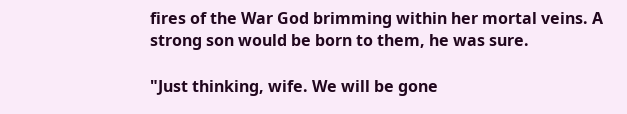fires of the War God brimming within her mortal veins. A strong son would be born to them, he was sure.

"Just thinking, wife. We will be gone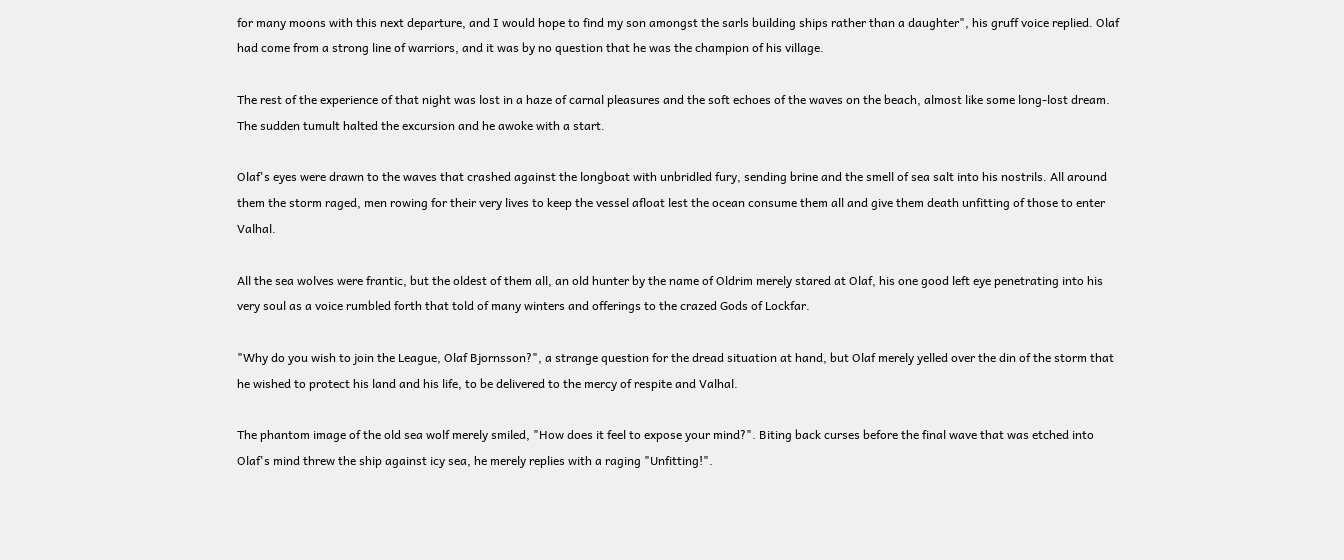for many moons with this next departure, and I would hope to find my son amongst the sarls building ships rather than a daughter", his gruff voice replied. Olaf had come from a strong line of warriors, and it was by no question that he was the champion of his village.

The rest of the experience of that night was lost in a haze of carnal pleasures and the soft echoes of the waves on the beach, almost like some long-lost dream. The sudden tumult halted the excursion and he awoke with a start.

Olaf's eyes were drawn to the waves that crashed against the longboat with unbridled fury, sending brine and the smell of sea salt into his nostrils. All around them the storm raged, men rowing for their very lives to keep the vessel afloat lest the ocean consume them all and give them death unfitting of those to enter Valhal.

All the sea wolves were frantic, but the oldest of them all, an old hunter by the name of Oldrim merely stared at Olaf, his one good left eye penetrating into his very soul as a voice rumbled forth that told of many winters and offerings to the crazed Gods of Lockfar.

"Why do you wish to join the League, Olaf Bjornsson?", a strange question for the dread situation at hand, but Olaf merely yelled over the din of the storm that he wished to protect his land and his life, to be delivered to the mercy of respite and Valhal.

The phantom image of the old sea wolf merely smiled, "How does it feel to expose your mind?". Biting back curses before the final wave that was etched into Olaf's mind threw the ship against icy sea, he merely replies with a raging "Unfitting!".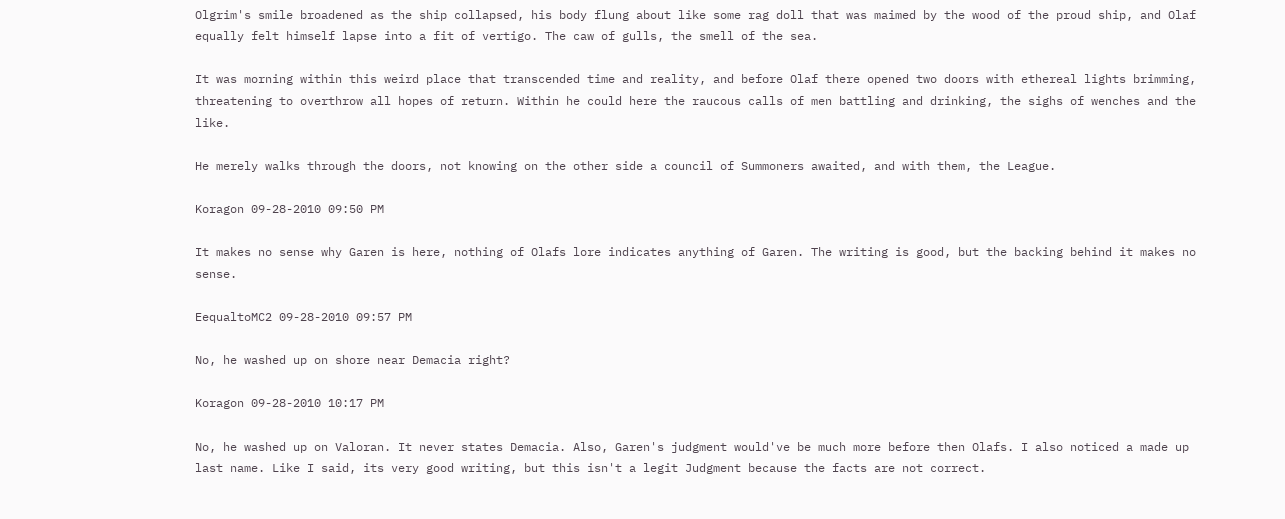Olgrim's smile broadened as the ship collapsed, his body flung about like some rag doll that was maimed by the wood of the proud ship, and Olaf equally felt himself lapse into a fit of vertigo. The caw of gulls, the smell of the sea.

It was morning within this weird place that transcended time and reality, and before Olaf there opened two doors with ethereal lights brimming, threatening to overthrow all hopes of return. Within he could here the raucous calls of men battling and drinking, the sighs of wenches and the like.

He merely walks through the doors, not knowing on the other side a council of Summoners awaited, and with them, the League.

Koragon 09-28-2010 09:50 PM

It makes no sense why Garen is here, nothing of Olafs lore indicates anything of Garen. The writing is good, but the backing behind it makes no sense.

EequaltoMC2 09-28-2010 09:57 PM

No, he washed up on shore near Demacia right?

Koragon 09-28-2010 10:17 PM

No, he washed up on Valoran. It never states Demacia. Also, Garen's judgment would've be much more before then Olafs. I also noticed a made up last name. Like I said, its very good writing, but this isn't a legit Judgment because the facts are not correct.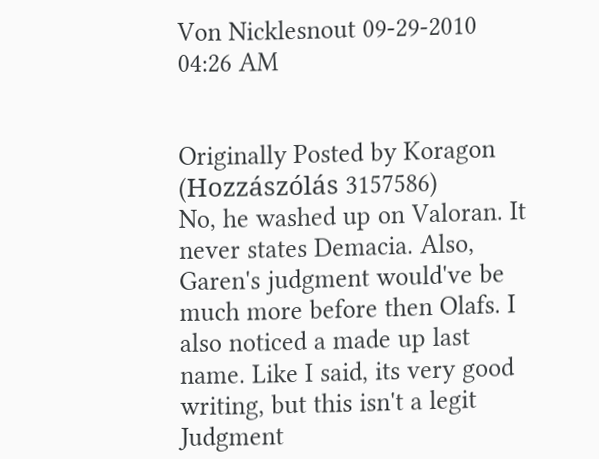Von Nicklesnout 09-29-2010 04:26 AM


Originally Posted by Koragon (Hozzászólás 3157586)
No, he washed up on Valoran. It never states Demacia. Also, Garen's judgment would've be much more before then Olafs. I also noticed a made up last name. Like I said, its very good writing, but this isn't a legit Judgment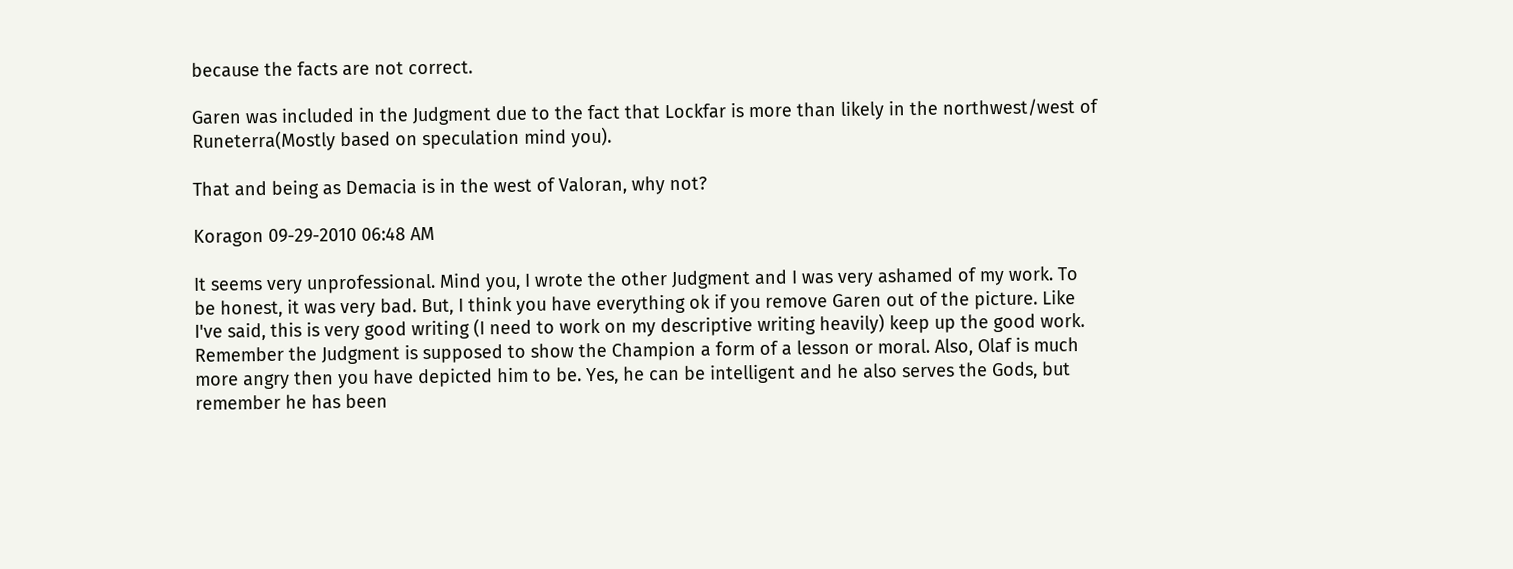because the facts are not correct.

Garen was included in the Judgment due to the fact that Lockfar is more than likely in the northwest/west of Runeterra(Mostly based on speculation mind you).

That and being as Demacia is in the west of Valoran, why not?

Koragon 09-29-2010 06:48 AM

It seems very unprofessional. Mind you, I wrote the other Judgment and I was very ashamed of my work. To be honest, it was very bad. But, I think you have everything ok if you remove Garen out of the picture. Like I've said, this is very good writing (I need to work on my descriptive writing heavily) keep up the good work. Remember the Judgment is supposed to show the Champion a form of a lesson or moral. Also, Olaf is much more angry then you have depicted him to be. Yes, he can be intelligent and he also serves the Gods, but remember he has been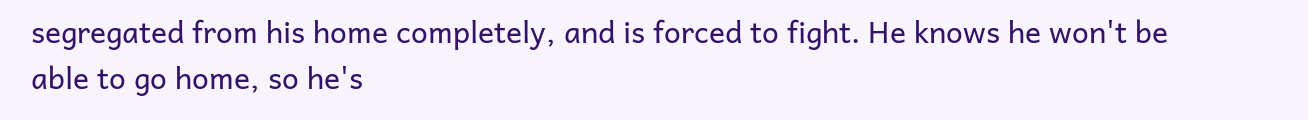segregated from his home completely, and is forced to fight. He knows he won't be able to go home, so he's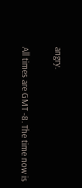angry.

All times are GMT -8. The time now is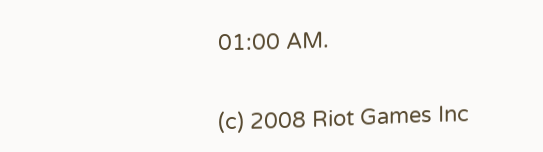01:00 AM.

(c) 2008 Riot Games Inc